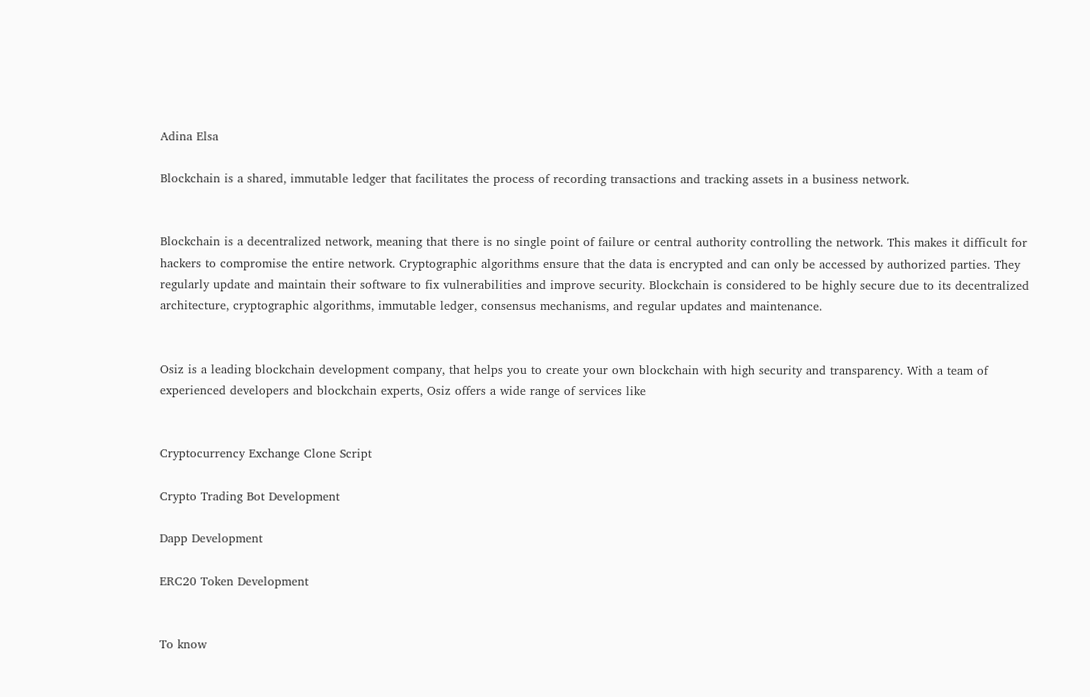Adina Elsa

Blockchain is a shared, immutable ledger that facilitates the process of recording transactions and tracking assets in a business network.


Blockchain is a decentralized network, meaning that there is no single point of failure or central authority controlling the network. This makes it difficult for hackers to compromise the entire network. Cryptographic algorithms ensure that the data is encrypted and can only be accessed by authorized parties. They regularly update and maintain their software to fix vulnerabilities and improve security. Blockchain is considered to be highly secure due to its decentralized architecture, cryptographic algorithms, immutable ledger, consensus mechanisms, and regular updates and maintenance.


Osiz is a leading blockchain development company, that helps you to create your own blockchain with high security and transparency. With a team of experienced developers and blockchain experts, Osiz offers a wide range of services like


Cryptocurrency Exchange Clone Script

Crypto Trading Bot Development

Dapp Development

ERC20 Token Development


To know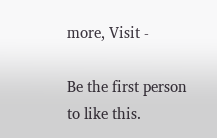more, Visit -

Be the first person to like this.